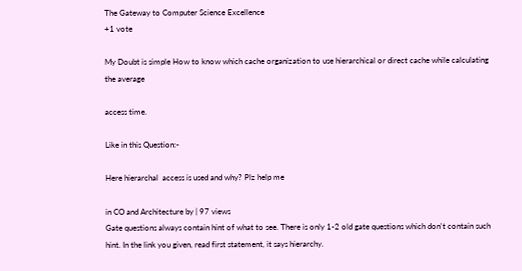The Gateway to Computer Science Excellence
+1 vote

My Doubt is simple How to know which cache organization to use hierarchical or direct cache while calculating the average

access time.

Like in this Question:-

Here hierarchal  access is used and why? Plz help me

in CO and Architecture by | 97 views
Gate questions always contain hint of what to see. There is only 1-2 old gate questions which don't contain such hint. In the link you given, read first statement, it says hierarchy.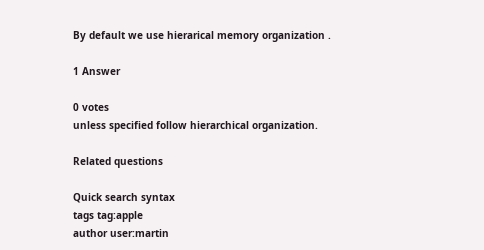By default we use hierarical memory organization .

1 Answer

0 votes
unless specified follow hierarchical organization.

Related questions

Quick search syntax
tags tag:apple
author user:martin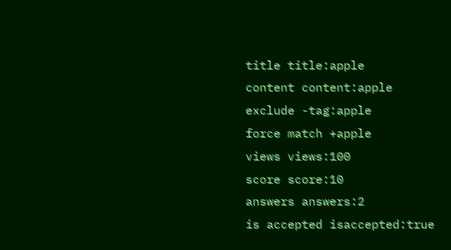title title:apple
content content:apple
exclude -tag:apple
force match +apple
views views:100
score score:10
answers answers:2
is accepted isaccepted:true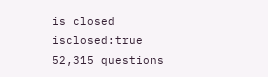is closed isclosed:true
52,315 questions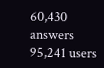60,430 answers
95,241 users